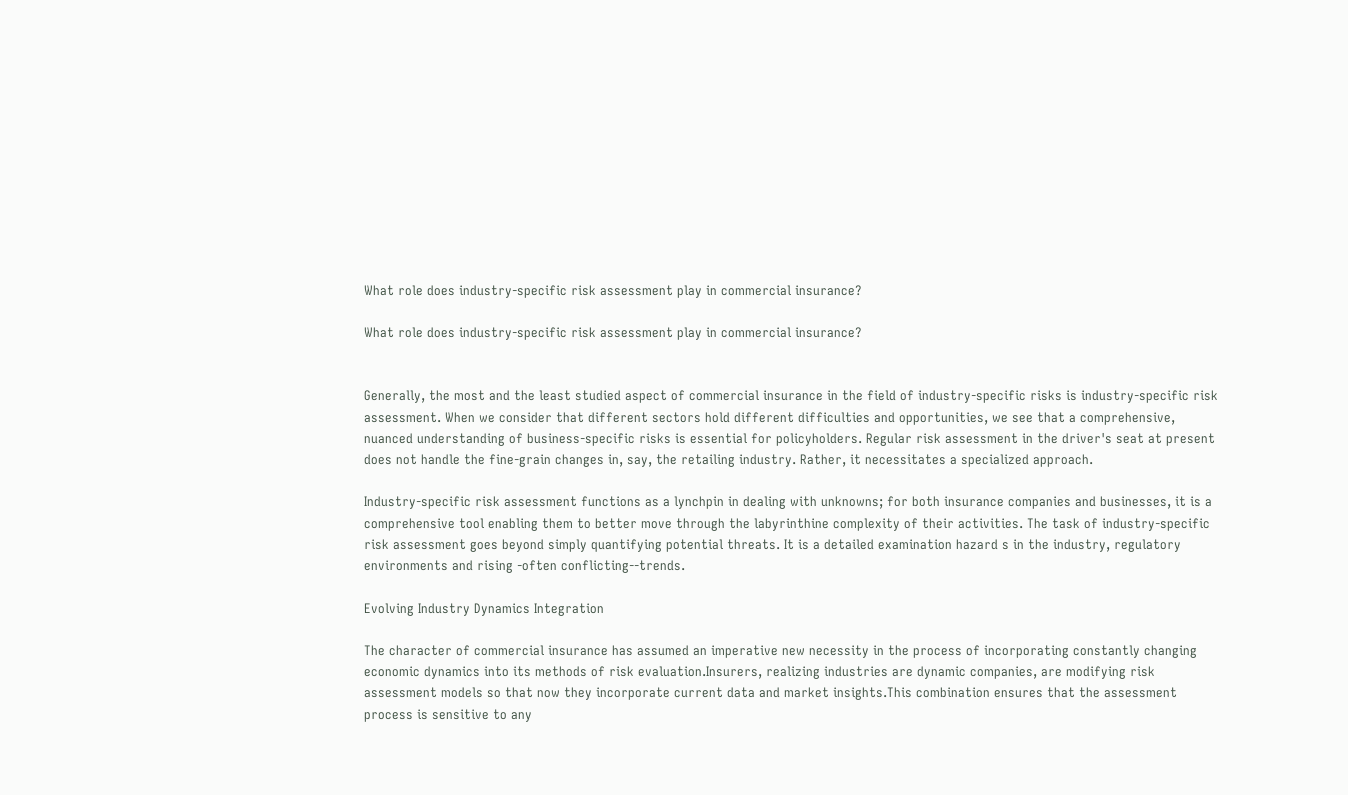What role does industry-specific risk assessment play in commercial insurance?

What role does industry-specific risk assessment play in commercial insurance?


Generally, the most and the least studied aspect of commercial insurance in the field of industry-specific risks is industry-specific risk assessment. When we consider that different sectors hold different difficulties and opportunities, we see that a comprehensive, nuanced understanding of business-specific risks is essential for policyholders. Regular risk assessment in the driver's seat at present does not handle the fine-grain changes in, say, the retailing industry. Rather, it necessitates a specialized approach.

Industry-specific risk assessment functions as a lynchpin in dealing with unknowns; for both insurance companies and businesses, it is a comprehensive tool enabling them to better move through the labyrinthine complexity of their activities. The task of industry-specific risk assessment goes beyond simply quantifying potential threats. It is a detailed examination hazard s in the industry, regulatory environments and rising -often conflicting--trends.

Evolving Industry Dynamics Integration

The character of commercial insurance has assumed an imperative new necessity in the process of incorporating constantly changing economic dynamics into its methods of risk evaluation.Insurers, realizing industries are dynamic companies, are modifying risk assessment models so that now they incorporate current data and market insights.This combination ensures that the assessment process is sensitive to any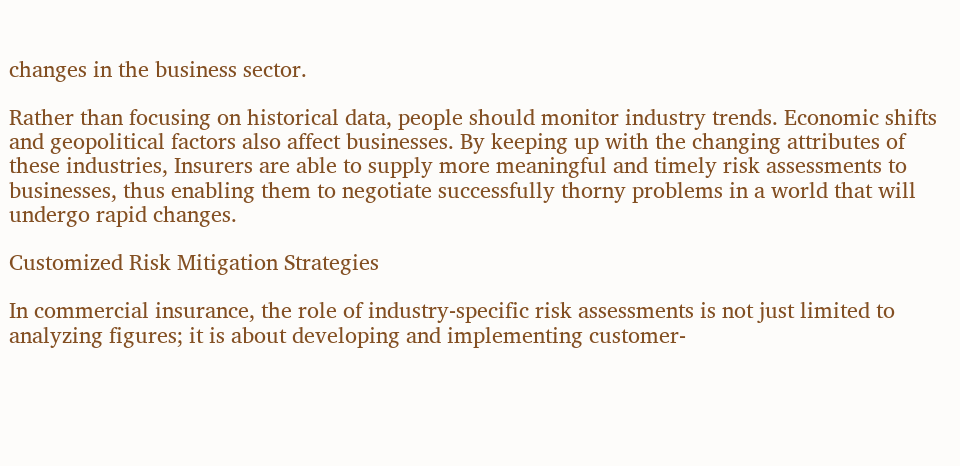changes in the business sector.

Rather than focusing on historical data, people should monitor industry trends. Economic shifts and geopolitical factors also affect businesses. By keeping up with the changing attributes of these industries, Insurers are able to supply more meaningful and timely risk assessments to businesses, thus enabling them to negotiate successfully thorny problems in a world that will undergo rapid changes.

Customized Risk Mitigation Strategies

In commercial insurance, the role of industry-specific risk assessments is not just limited to analyzing figures; it is about developing and implementing customer-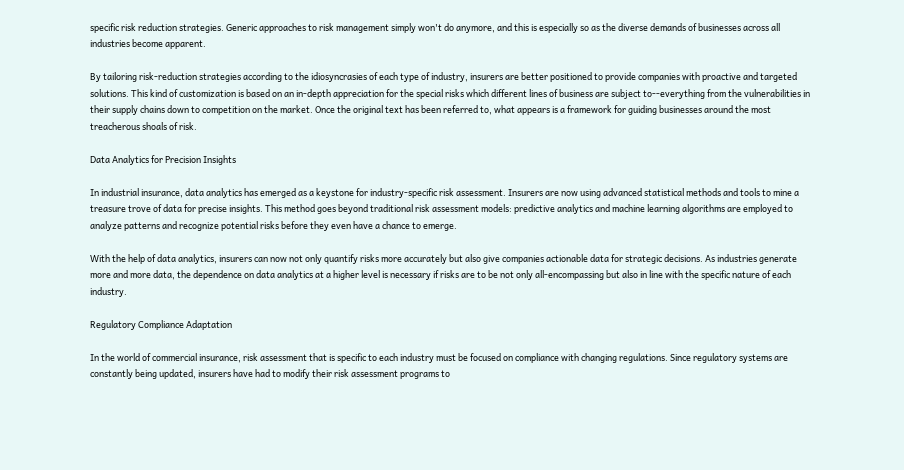specific risk reduction strategies. Generic approaches to risk management simply won't do anymore, and this is especially so as the diverse demands of businesses across all industries become apparent.

By tailoring risk-reduction strategies according to the idiosyncrasies of each type of industry, insurers are better positioned to provide companies with proactive and targeted solutions. This kind of customization is based on an in-depth appreciation for the special risks which different lines of business are subject to--everything from the vulnerabilities in their supply chains down to competition on the market. Once the original text has been referred to, what appears is a framework for guiding businesses around the most treacherous shoals of risk.

Data Analytics for Precision Insights

In industrial insurance, data analytics has emerged as a keystone for industry-specific risk assessment. Insurers are now using advanced statistical methods and tools to mine a treasure trove of data for precise insights. This method goes beyond traditional risk assessment models: predictive analytics and machine learning algorithms are employed to analyze patterns and recognize potential risks before they even have a chance to emerge.

With the help of data analytics, insurers can now not only quantify risks more accurately but also give companies actionable data for strategic decisions. As industries generate more and more data, the dependence on data analytics at a higher level is necessary if risks are to be not only all-encompassing but also in line with the specific nature of each industry.

Regulatory Compliance Adaptation

In the world of commercial insurance, risk assessment that is specific to each industry must be focused on compliance with changing regulations. Since regulatory systems are constantly being updated, insurers have had to modify their risk assessment programs to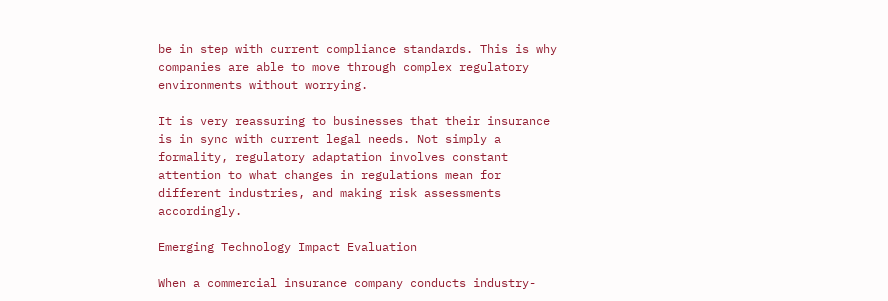be in step with current compliance standards. This is why companies are able to move through complex regulatory environments without worrying.

It is very reassuring to businesses that their insurance is in sync with current legal needs. Not simply a formality, regulatory adaptation involves constant attention to what changes in regulations mean for different industries, and making risk assessments accordingly.

Emerging Technology Impact Evaluation

When a commercial insurance company conducts industry-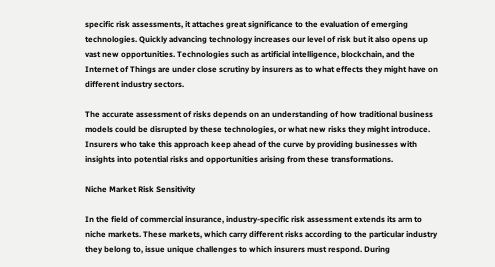specific risk assessments, it attaches great significance to the evaluation of emerging technologies. Quickly advancing technology increases our level of risk but it also opens up vast new opportunities. Technologies such as artificial intelligence, blockchain, and the Internet of Things are under close scrutiny by insurers as to what effects they might have on different industry sectors.

The accurate assessment of risks depends on an understanding of how traditional business models could be disrupted by these technologies, or what new risks they might introduce. Insurers who take this approach keep ahead of the curve by providing businesses with insights into potential risks and opportunities arising from these transformations.

Niche Market Risk Sensitivity

In the field of commercial insurance, industry-specific risk assessment extends its arm to niche markets. These markets, which carry different risks according to the particular industry they belong to, issue unique challenges to which insurers must respond. During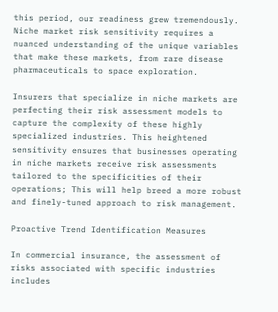this period, our readiness grew tremendously. Niche market risk sensitivity requires a nuanced understanding of the unique variables that make these markets, from rare disease pharmaceuticals to space exploration.

Insurers that specialize in niche markets are perfecting their risk assessment models to capture the complexity of these highly specialized industries. This heightened sensitivity ensures that businesses operating in niche markets receive risk assessments tailored to the specificities of their operations; This will help breed a more robust and finely-tuned approach to risk management.

Proactive Trend Identification Measures

In commercial insurance, the assessment of risks associated with specific industries includes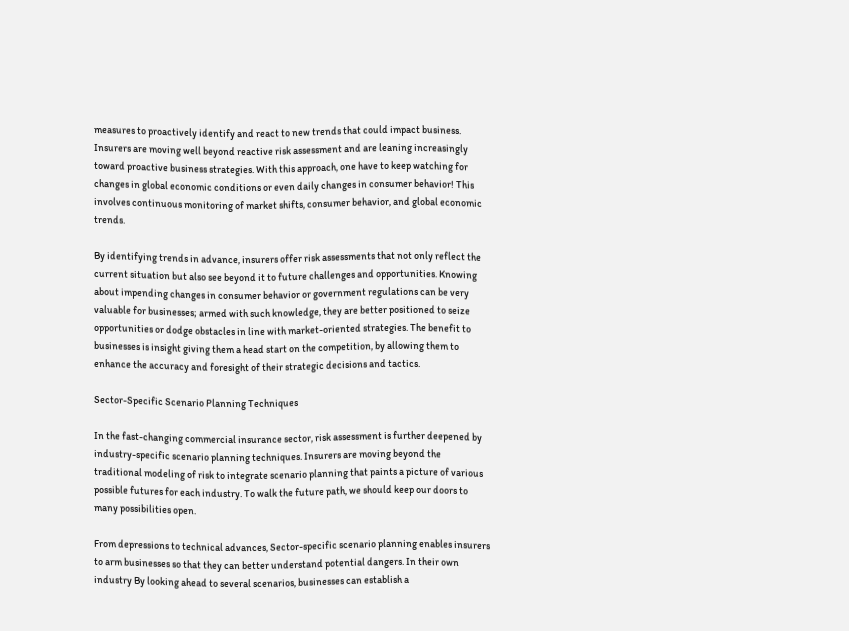measures to proactively identify and react to new trends that could impact business. Insurers are moving well beyond reactive risk assessment and are leaning increasingly toward proactive business strategies. With this approach, one have to keep watching for changes in global economic conditions or even daily changes in consumer behavior! This involves continuous monitoring of market shifts, consumer behavior, and global economic trends.

By identifying trends in advance, insurers offer risk assessments that not only reflect the current situation but also see beyond it to future challenges and opportunities. Knowing about impending changes in consumer behavior or government regulations can be very valuable for businesses; armed with such knowledge, they are better positioned to seize opportunities or dodge obstacles in line with market-oriented strategies. The benefit to businesses is insight giving them a head start on the competition, by allowing them to enhance the accuracy and foresight of their strategic decisions and tactics.

Sector-Specific Scenario Planning Techniques

In the fast-changing commercial insurance sector, risk assessment is further deepened by industry-specific scenario planning techniques. Insurers are moving beyond the traditional modeling of risk to integrate scenario planning that paints a picture of various possible futures for each industry. To walk the future path, we should keep our doors to many possibilities open.

From depressions to technical advances, Sector-specific scenario planning enables insurers to arm businesses so that they can better understand potential dangers. In their own industry By looking ahead to several scenarios, businesses can establish a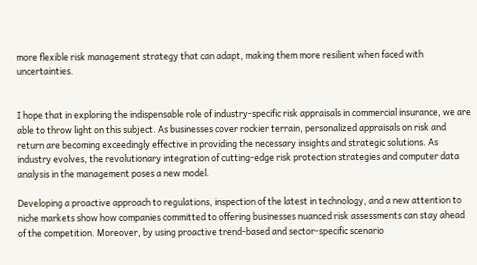more flexible risk management strategy that can adapt, making them more resilient when faced with uncertainties.


I hope that in exploring the indispensable role of industry-specific risk appraisals in commercial insurance, we are able to throw light on this subject. As businesses cover rockier terrain, personalized appraisals on risk and return are becoming exceedingly effective in providing the necessary insights and strategic solutions. As industry evolves, the revolutionary integration of cutting-edge risk protection strategies and computer data analysis in the management poses a new model.

Developing a proactive approach to regulations, inspection of the latest in technology, and a new attention to niche markets show how companies committed to offering businesses nuanced risk assessments can stay ahead of the competition. Moreover, by using proactive trend-based and sector-specific scenario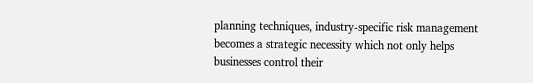planning techniques, industry-specific risk management becomes a strategic necessity which not only helps businesses control their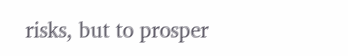risks, but to prosper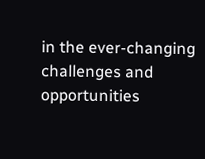in the ever-changing challenges and opportunities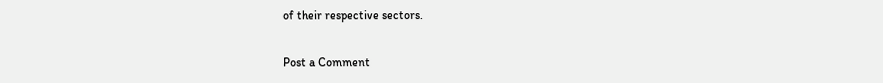of their respective sectors.

Post a Comment